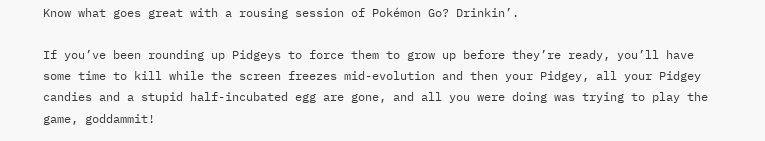Know what goes great with a rousing session of Pokémon Go? Drinkin’.

If you’ve been rounding up Pidgeys to force them to grow up before they’re ready, you’ll have some time to kill while the screen freezes mid-evolution and then your Pidgey, all your Pidgey candies and a stupid half-incubated egg are gone, and all you were doing was trying to play the game, goddammit!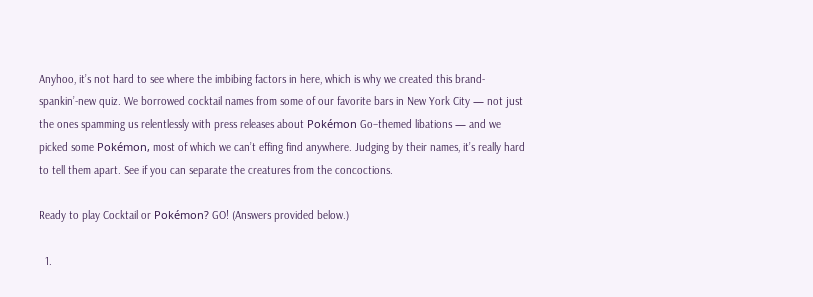Anyhoo, it’s not hard to see where the imbibing factors in here, which is why we created this brand-spankin’-new quiz. We borrowed cocktail names from some of our favorite bars in New York City — not just the ones spamming us relentlessly with press releases about Pokémon Go–themed libations — and we picked some Pokémon, most of which we can’t effing find anywhere. Judging by their names, it’s really hard to tell them apart. See if you can separate the creatures from the concoctions.

Ready to play Cocktail or Pokémon? GO! (Answers provided below.)

  1.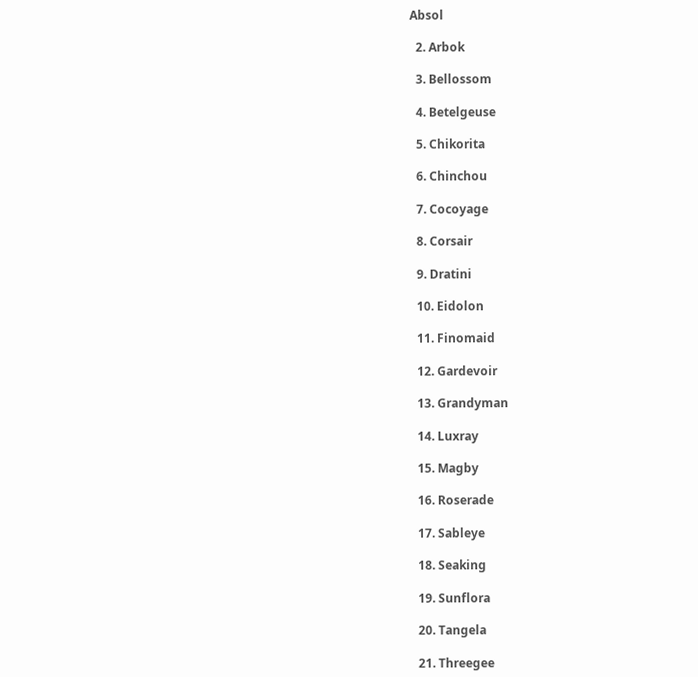Absol

  2. Arbok

  3. Bellossom

  4. Betelgeuse

  5. Chikorita

  6. Chinchou

  7. Cocoyage

  8. Corsair

  9. Dratini

  10. Eidolon

  11. Finomaid

  12. Gardevoir

  13. Grandyman

  14. Luxray

  15. Magby

  16. Roserade

  17. Sableye

  18. Seaking

  19. Sunflora

  20. Tangela

  21. Threegee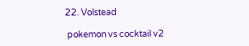22. Volstead

 pokemon vs cocktail v2